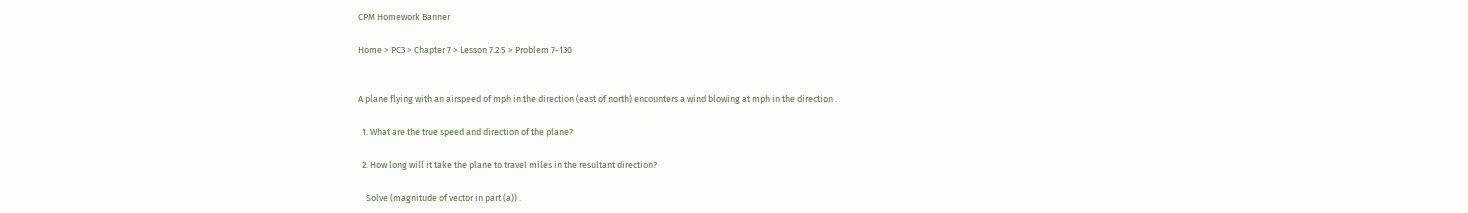CPM Homework Banner

Home > PC3 > Chapter 7 > Lesson 7.2.5 > Problem 7-130


A plane flying with an airspeed of mph in the direction (east of north) encounters a wind blowing at mph in the direction .

  1. What are the true speed and direction of the plane?

  2. How long will it take the plane to travel miles in the resultant direction?

    Solve (magnitude of vector in part (a)) .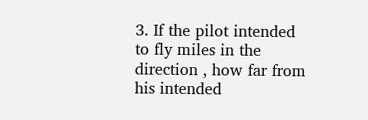3. If the pilot intended to fly miles in the direction , how far from his intended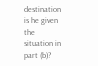destination is he given the situation in part (b)?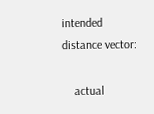intended distance vector:

    actual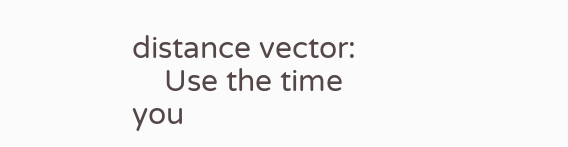distance vector:
    Use the time you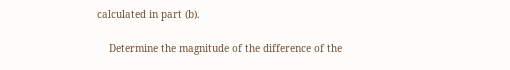calculated in part (b).

    Determine the magnitude of the difference of the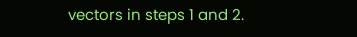vectors in steps 1 and 2.